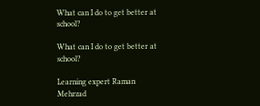What can I do to get better at school?

What can I do to get better at school?

Learning expert Raman Mehrzad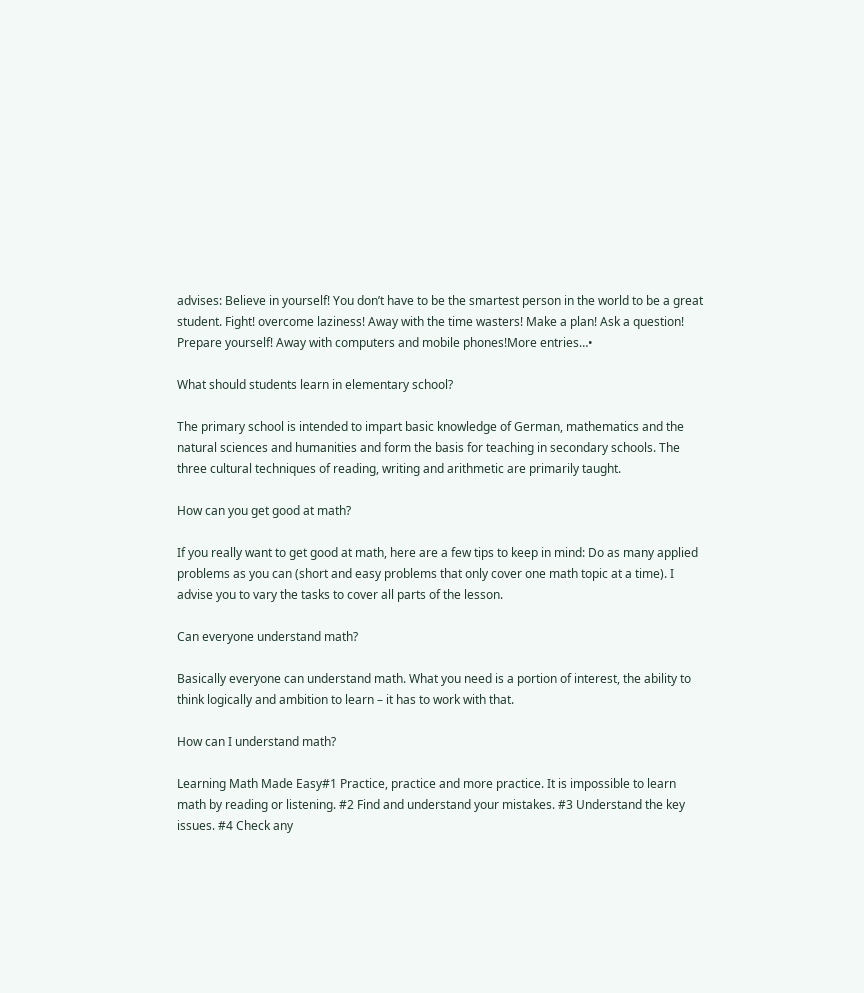advises: Believe in yourself! You don’t have to be the smartest person in the world to be a great student. Fight! overcome laziness! Away with the time wasters! Make a plan! Ask a question! Prepare yourself! Away with computers and mobile phones!More entries…•

What should students learn in elementary school?

The primary school is intended to impart basic knowledge of German, mathematics and the natural sciences and humanities and form the basis for teaching in secondary schools. The three cultural techniques of reading, writing and arithmetic are primarily taught.

How can you get good at math?

If you really want to get good at math, here are a few tips to keep in mind: Do as many applied problems as you can (short and easy problems that only cover one math topic at a time). I advise you to vary the tasks to cover all parts of the lesson.

Can everyone understand math?

Basically everyone can understand math. What you need is a portion of interest, the ability to think logically and ambition to learn – it has to work with that.

How can I understand math?

Learning Math Made Easy#1 Practice, practice and more practice. It is impossible to learn math by reading or listening. #2 Find and understand your mistakes. #3 Understand the key issues. #4 Check any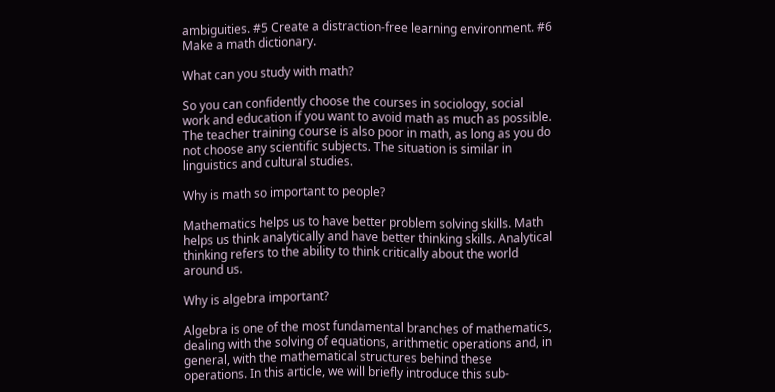ambiguities. #5 Create a distraction-free learning environment. #6 Make a math dictionary.

What can you study with math?

So you can confidently choose the courses in sociology, social work and education if you want to avoid math as much as possible. The teacher training course is also poor in math, as long as you do not choose any scientific subjects. The situation is similar in linguistics and cultural studies.

Why is math so important to people?

Mathematics helps us to have better problem solving skills. Math helps us think analytically and have better thinking skills. Analytical thinking refers to the ability to think critically about the world around us.

Why is algebra important?

Algebra is one of the most fundamental branches of mathematics, dealing with the solving of equations, arithmetic operations and, in general, with the mathematical structures behind these operations. In this article, we will briefly introduce this sub-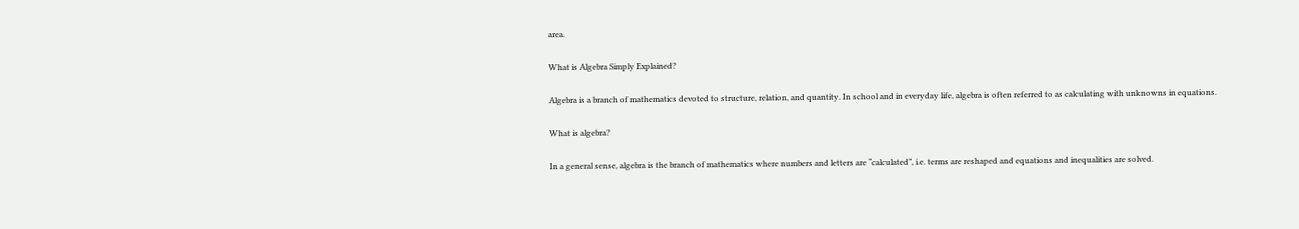area.

What is Algebra Simply Explained?

Algebra is a branch of mathematics devoted to structure, relation, and quantity. In school and in everyday life, algebra is often referred to as calculating with unknowns in equations.

What is algebra?

In a general sense, algebra is the branch of mathematics where numbers and letters are “calculated”, i.e. terms are reshaped and equations and inequalities are solved.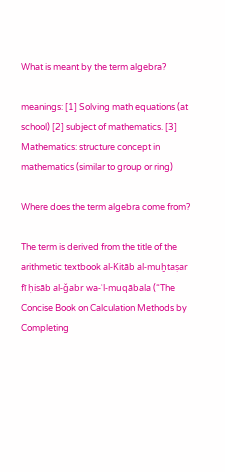What is meant by the term algebra?

meanings: [1] Solving math equations (at school) [2] subject of mathematics. [3] Mathematics: structure concept in mathematics (similar to group or ring)

Where does the term algebra come from?

The term is derived from the title of the arithmetic textbook al-Kitāb al-muḫtaṣar fī ḥisāb al-ǧabr wa-ʾl-muqābala (“The Concise Book on Calculation Methods by Completing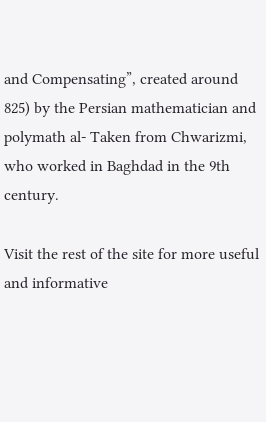and Compensating”, created around 825) by the Persian mathematician and polymath al- Taken from Chwarizmi, who worked in Baghdad in the 9th century.

Visit the rest of the site for more useful and informative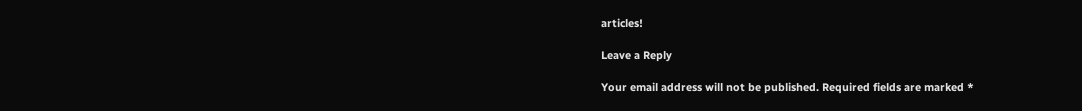articles!

Leave a Reply

Your email address will not be published. Required fields are marked *